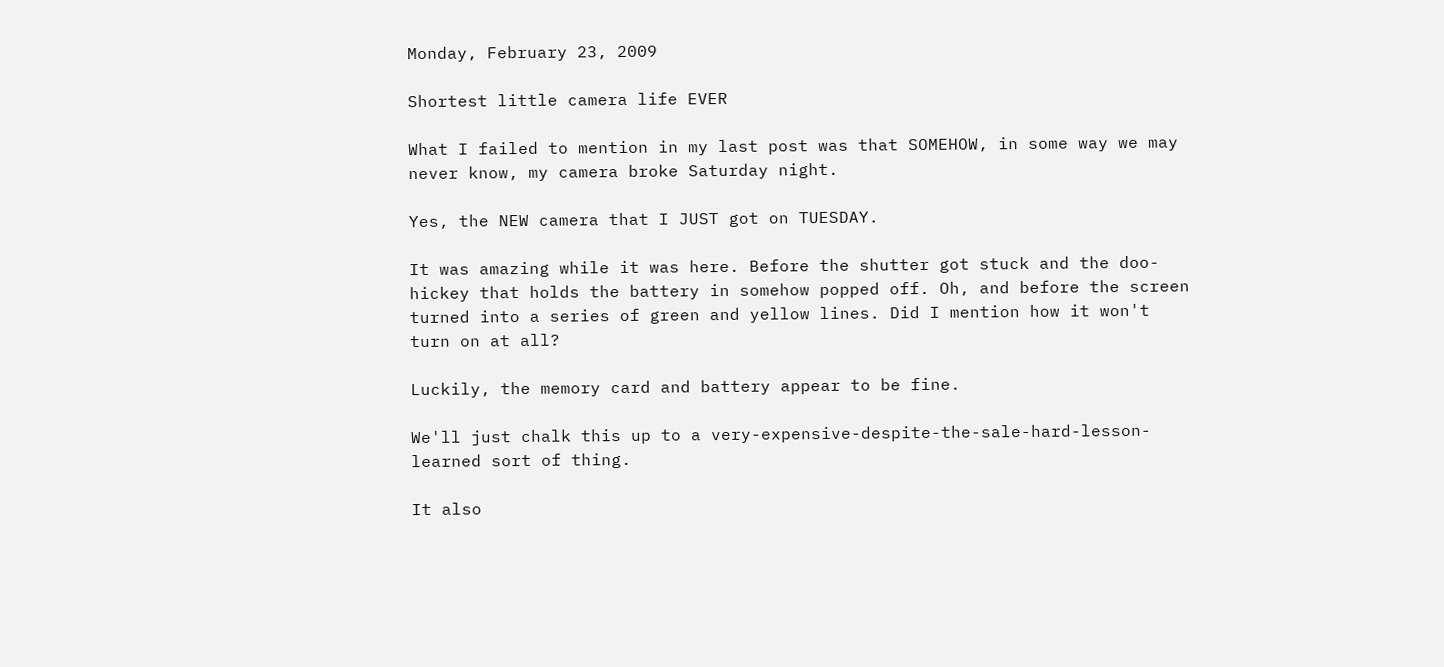Monday, February 23, 2009

Shortest little camera life EVER

What I failed to mention in my last post was that SOMEHOW, in some way we may never know, my camera broke Saturday night.

Yes, the NEW camera that I JUST got on TUESDAY.

It was amazing while it was here. Before the shutter got stuck and the doo-hickey that holds the battery in somehow popped off. Oh, and before the screen turned into a series of green and yellow lines. Did I mention how it won't turn on at all?

Luckily, the memory card and battery appear to be fine.

We'll just chalk this up to a very-expensive-despite-the-sale-hard-lesson-learned sort of thing.

It also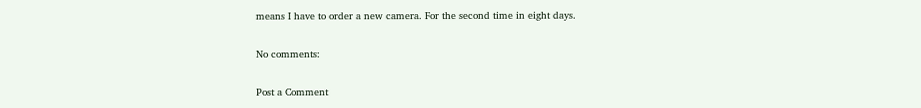means I have to order a new camera. For the second time in eight days.

No comments:

Post a Comment